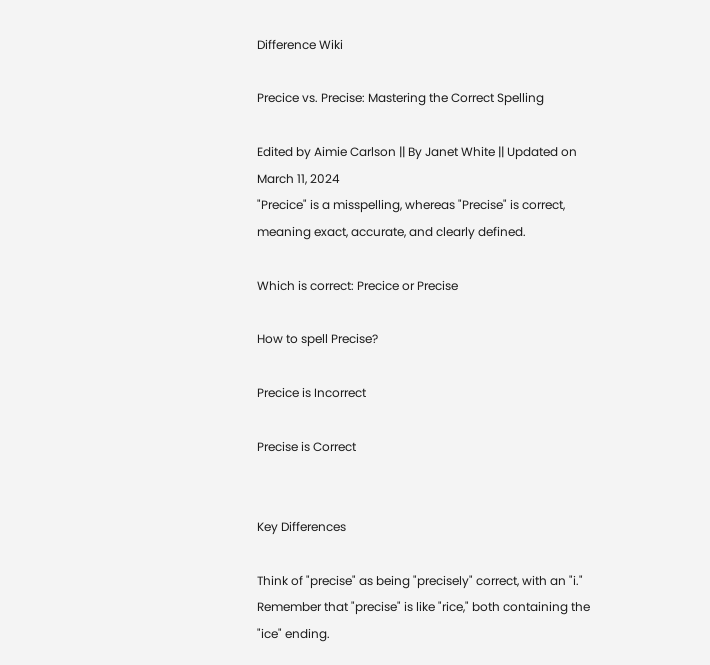Difference Wiki

Precice vs. Precise: Mastering the Correct Spelling

Edited by Aimie Carlson || By Janet White || Updated on March 11, 2024
"Precice" is a misspelling, whereas "Precise" is correct, meaning exact, accurate, and clearly defined.

Which is correct: Precice or Precise

How to spell Precise?

Precice is Incorrect

Precise is Correct


Key Differences

Think of "precise" as being "precisely" correct, with an "i."
Remember that "precise" is like "rice," both containing the "ice" ending.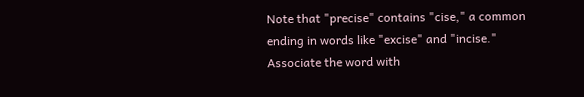Note that "precise" contains "cise," a common ending in words like "excise" and "incise."
Associate the word with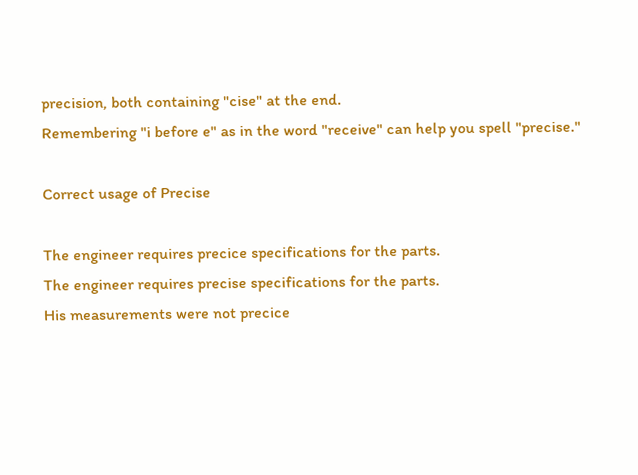precision, both containing "cise" at the end.
Remembering "i before e" as in the word "receive" can help you spell "precise."

Correct usage of Precise

The engineer requires precice specifications for the parts.
The engineer requires precise specifications for the parts.
His measurements were not precice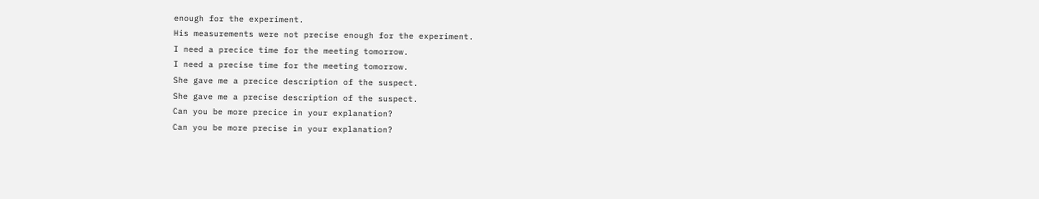enough for the experiment.
His measurements were not precise enough for the experiment.
I need a precice time for the meeting tomorrow.
I need a precise time for the meeting tomorrow.
She gave me a precice description of the suspect.
She gave me a precise description of the suspect.
Can you be more precice in your explanation?
Can you be more precise in your explanation?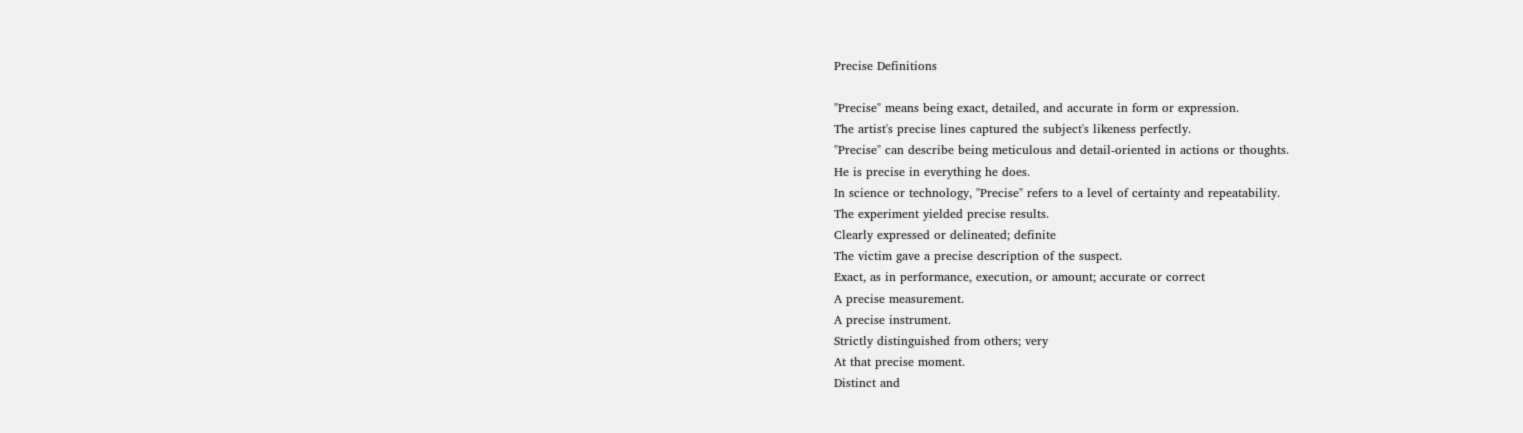Precise Definitions

"Precise" means being exact, detailed, and accurate in form or expression.
The artist's precise lines captured the subject's likeness perfectly.
"Precise" can describe being meticulous and detail-oriented in actions or thoughts.
He is precise in everything he does.
In science or technology, "Precise" refers to a level of certainty and repeatability.
The experiment yielded precise results.
Clearly expressed or delineated; definite
The victim gave a precise description of the suspect.
Exact, as in performance, execution, or amount; accurate or correct
A precise measurement.
A precise instrument.
Strictly distinguished from others; very
At that precise moment.
Distinct and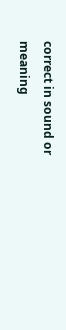correct in sound or meaning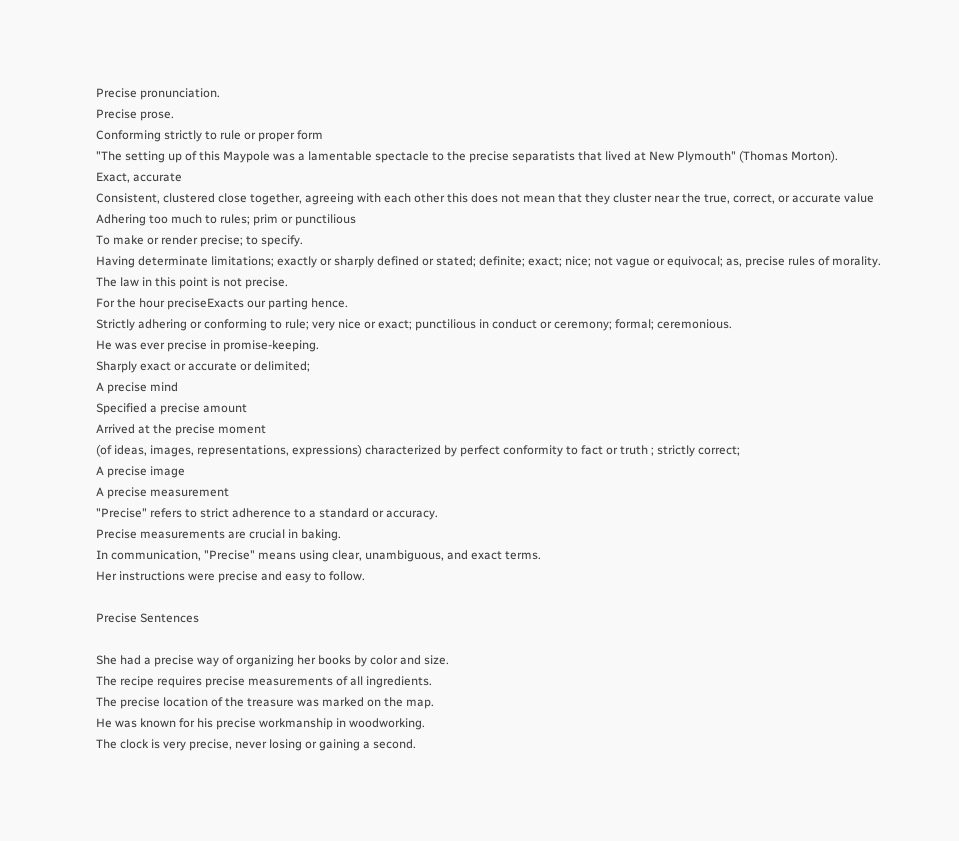Precise pronunciation.
Precise prose.
Conforming strictly to rule or proper form
"The setting up of this Maypole was a lamentable spectacle to the precise separatists that lived at New Plymouth" (Thomas Morton).
Exact, accurate
Consistent, clustered close together, agreeing with each other this does not mean that they cluster near the true, correct, or accurate value
Adhering too much to rules; prim or punctilious
To make or render precise; to specify.
Having determinate limitations; exactly or sharply defined or stated; definite; exact; nice; not vague or equivocal; as, precise rules of morality.
The law in this point is not precise.
For the hour preciseExacts our parting hence.
Strictly adhering or conforming to rule; very nice or exact; punctilious in conduct or ceremony; formal; ceremonious.
He was ever precise in promise-keeping.
Sharply exact or accurate or delimited;
A precise mind
Specified a precise amount
Arrived at the precise moment
(of ideas, images, representations, expressions) characterized by perfect conformity to fact or truth ; strictly correct;
A precise image
A precise measurement
"Precise" refers to strict adherence to a standard or accuracy.
Precise measurements are crucial in baking.
In communication, "Precise" means using clear, unambiguous, and exact terms.
Her instructions were precise and easy to follow.

Precise Sentences

She had a precise way of organizing her books by color and size.
The recipe requires precise measurements of all ingredients.
The precise location of the treasure was marked on the map.
He was known for his precise workmanship in woodworking.
The clock is very precise, never losing or gaining a second.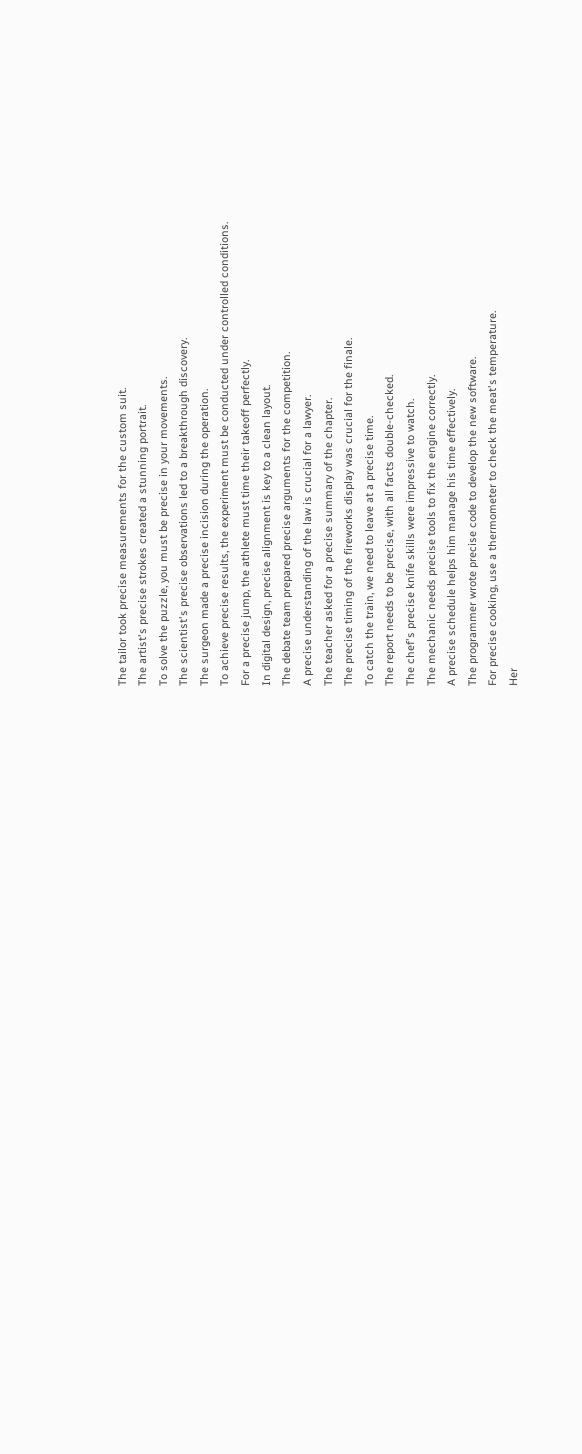The tailor took precise measurements for the custom suit.
The artist's precise strokes created a stunning portrait.
To solve the puzzle, you must be precise in your movements.
The scientist's precise observations led to a breakthrough discovery.
The surgeon made a precise incision during the operation.
To achieve precise results, the experiment must be conducted under controlled conditions.
For a precise jump, the athlete must time their takeoff perfectly.
In digital design, precise alignment is key to a clean layout.
The debate team prepared precise arguments for the competition.
A precise understanding of the law is crucial for a lawyer.
The teacher asked for a precise summary of the chapter.
The precise timing of the fireworks display was crucial for the finale.
To catch the train, we need to leave at a precise time.
The report needs to be precise, with all facts double-checked.
The chef's precise knife skills were impressive to watch.
The mechanic needs precise tools to fix the engine correctly.
A precise schedule helps him manage his time effectively.
The programmer wrote precise code to develop the new software.
For precise cooking, use a thermometer to check the meat's temperature.
Her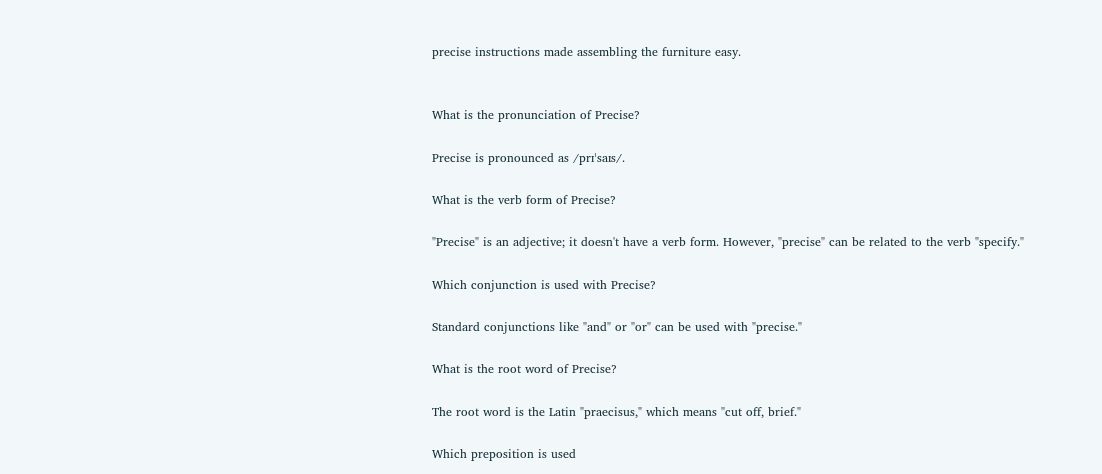precise instructions made assembling the furniture easy.


What is the pronunciation of Precise?

Precise is pronounced as /prɪˈsaɪs/.

What is the verb form of Precise?

"Precise" is an adjective; it doesn't have a verb form. However, "precise" can be related to the verb "specify."

Which conjunction is used with Precise?

Standard conjunctions like "and" or "or" can be used with "precise."

What is the root word of Precise?

The root word is the Latin "praecisus," which means "cut off, brief."

Which preposition is used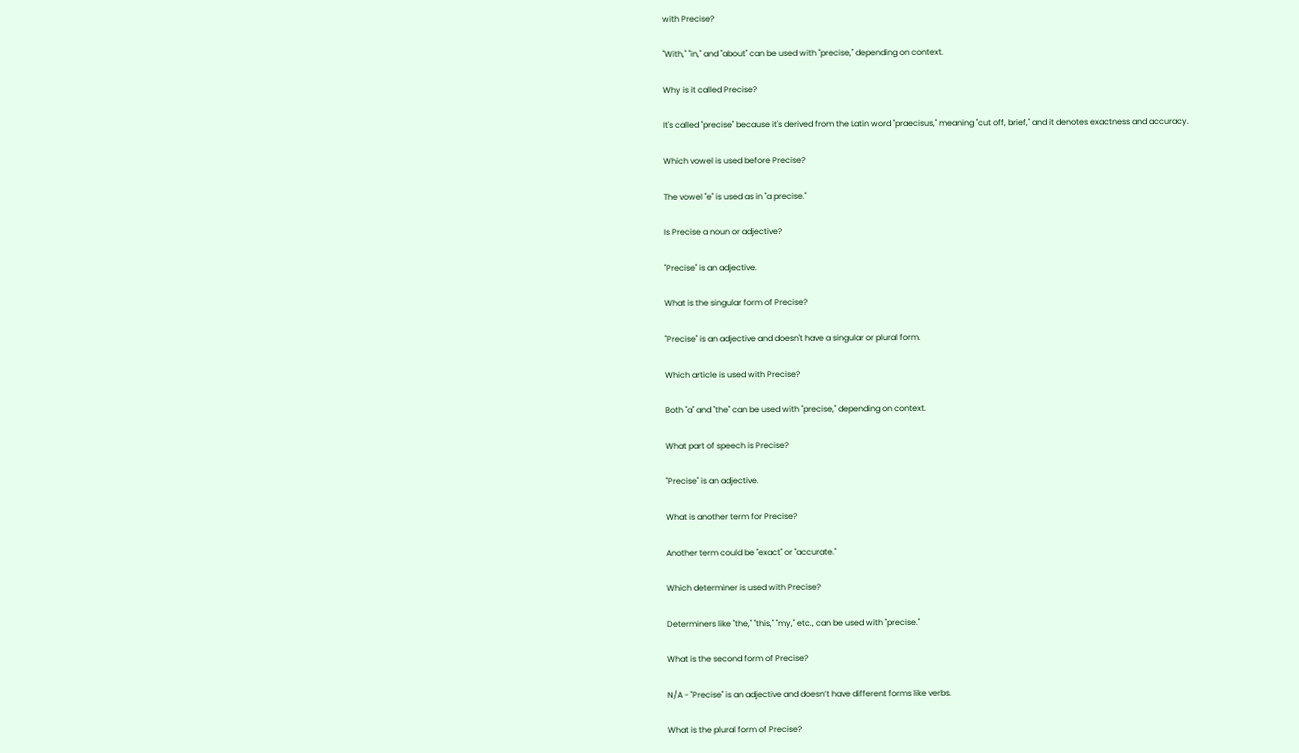with Precise?

"With," "in," and "about" can be used with "precise," depending on context.

Why is it called Precise?

It's called "precise" because it's derived from the Latin word "praecisus," meaning "cut off, brief," and it denotes exactness and accuracy.

Which vowel is used before Precise?

The vowel "e" is used as in "a precise."

Is Precise a noun or adjective?

"Precise" is an adjective.

What is the singular form of Precise?

"Precise" is an adjective and doesn't have a singular or plural form.

Which article is used with Precise?

Both "a" and "the" can be used with "precise," depending on context.

What part of speech is Precise?

"Precise" is an adjective.

What is another term for Precise?

Another term could be "exact" or "accurate."

Which determiner is used with Precise?

Determiners like "the," "this," "my," etc., can be used with "precise."

What is the second form of Precise?

N/A - "Precise" is an adjective and doesn’t have different forms like verbs.

What is the plural form of Precise?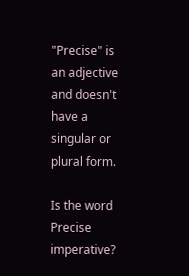"Precise" is an adjective and doesn't have a singular or plural form.

Is the word Precise imperative?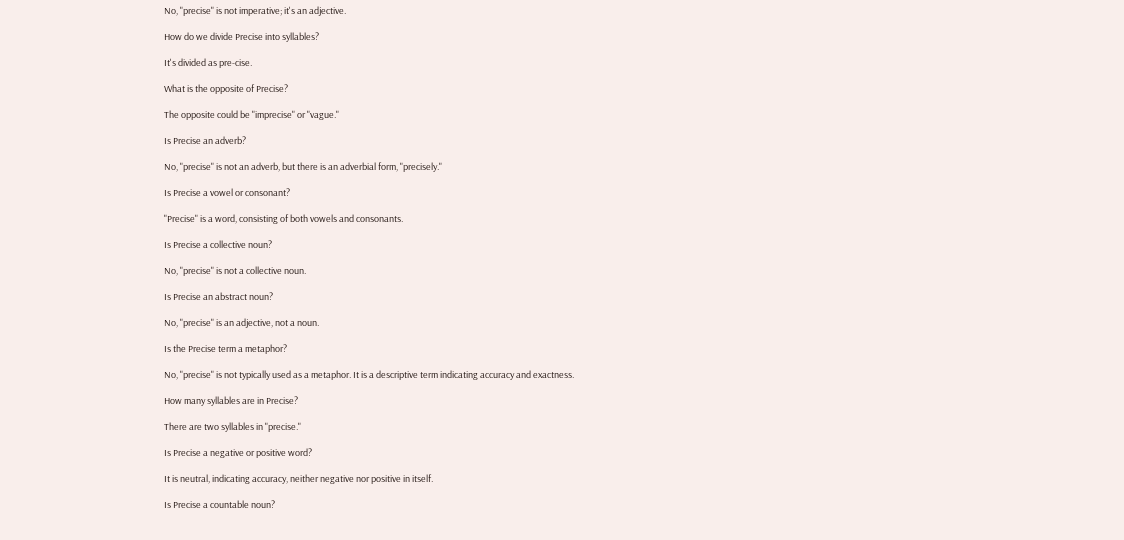No, "precise" is not imperative; it's an adjective.

How do we divide Precise into syllables?

It's divided as pre-cise.

What is the opposite of Precise?

The opposite could be "imprecise" or "vague."

Is Precise an adverb?

No, "precise" is not an adverb, but there is an adverbial form, "precisely."

Is Precise a vowel or consonant?

"Precise" is a word, consisting of both vowels and consonants.

Is Precise a collective noun?

No, "precise" is not a collective noun.

Is Precise an abstract noun?

No, "precise" is an adjective, not a noun.

Is the Precise term a metaphor?

No, "precise" is not typically used as a metaphor. It is a descriptive term indicating accuracy and exactness.

How many syllables are in Precise?

There are two syllables in "precise."

Is Precise a negative or positive word?

It is neutral, indicating accuracy, neither negative nor positive in itself.

Is Precise a countable noun?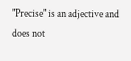"Precise" is an adjective and does not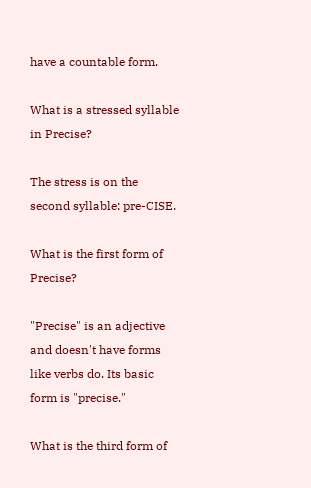have a countable form.

What is a stressed syllable in Precise?

The stress is on the second syllable: pre-CISE.

What is the first form of Precise?

"Precise" is an adjective and doesn't have forms like verbs do. Its basic form is "precise."

What is the third form of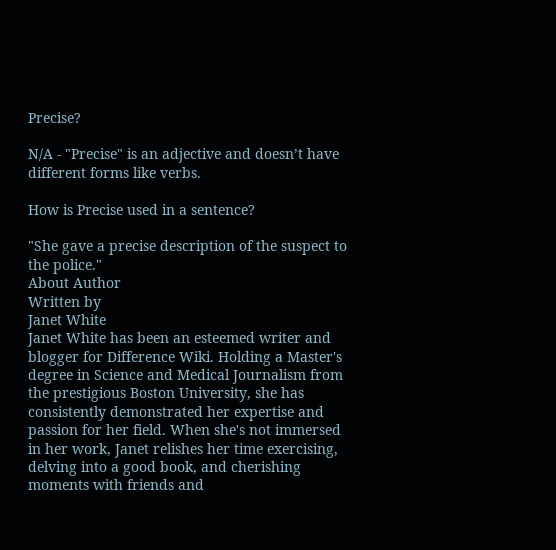Precise?

N/A - "Precise" is an adjective and doesn’t have different forms like verbs.

How is Precise used in a sentence?

"She gave a precise description of the suspect to the police."
About Author
Written by
Janet White
Janet White has been an esteemed writer and blogger for Difference Wiki. Holding a Master's degree in Science and Medical Journalism from the prestigious Boston University, she has consistently demonstrated her expertise and passion for her field. When she's not immersed in her work, Janet relishes her time exercising, delving into a good book, and cherishing moments with friends and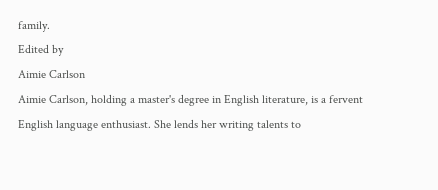family.
Edited by
Aimie Carlson
Aimie Carlson, holding a master's degree in English literature, is a fervent English language enthusiast. She lends her writing talents to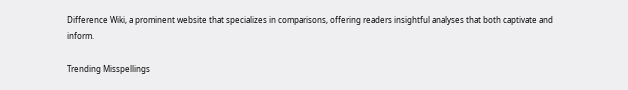Difference Wiki, a prominent website that specializes in comparisons, offering readers insightful analyses that both captivate and inform.

Trending Misspellings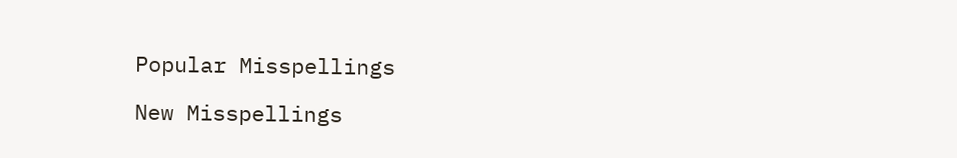Popular Misspellings

New Misspellings